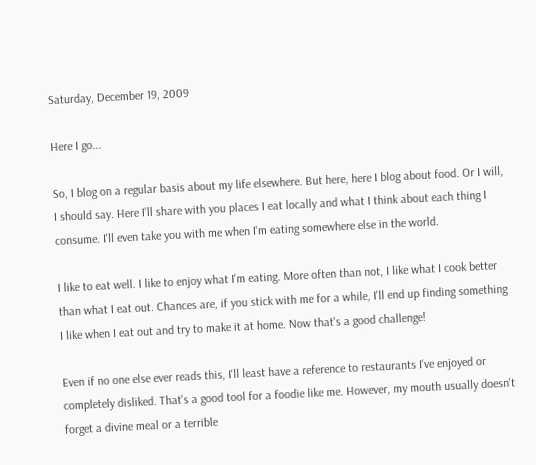Saturday, December 19, 2009

Here I go...

So, I blog on a regular basis about my life elsewhere. But here, here I blog about food. Or I will, I should say. Here I'll share with you places I eat locally and what I think about each thing I consume. I'll even take you with me when I'm eating somewhere else in the world.

I like to eat well. I like to enjoy what I'm eating. More often than not, I like what I cook better than what I eat out. Chances are, if you stick with me for a while, I'll end up finding something I like when I eat out and try to make it at home. Now that's a good challenge!

Even if no one else ever reads this, I'll least have a reference to restaurants I've enjoyed or completely disliked. That's a good tool for a foodie like me. However, my mouth usually doesn't forget a divine meal or a terrible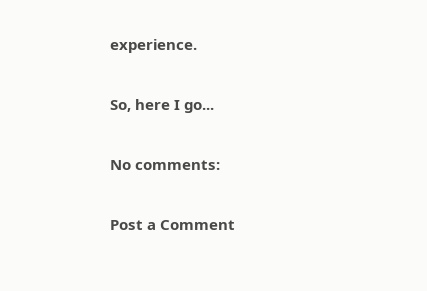experience.

So, here I go...

No comments:

Post a Comment